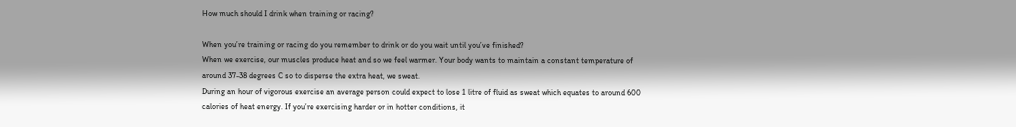How much should I drink when training or racing?

When you’re training or racing do you remember to drink or do you wait until you’ve finished?
When we exercise, our muscles produce heat and so we feel warmer. Your body wants to maintain a constant temperature of around 37-38 degrees C so to disperse the extra heat, we sweat.
During an hour of vigorous exercise an average person could expect to lose 1 litre of fluid as sweat which equates to around 600 calories of heat energy. If you’re exercising harder or in hotter conditions, it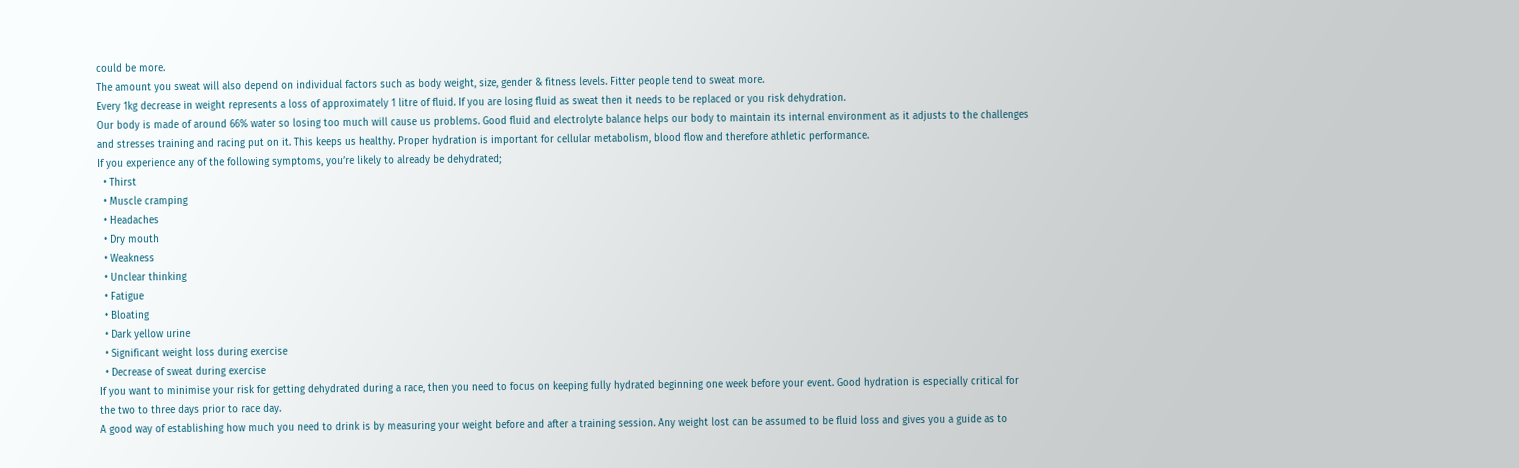could be more.
The amount you sweat will also depend on individual factors such as body weight, size, gender & fitness levels. Fitter people tend to sweat more.
Every 1kg decrease in weight represents a loss of approximately 1 litre of fluid. If you are losing fluid as sweat then it needs to be replaced or you risk dehydration.
Our body is made of around 66% water so losing too much will cause us problems. Good fluid and electrolyte balance helps our body to maintain its internal environment as it adjusts to the challenges and stresses training and racing put on it. This keeps us healthy. Proper hydration is important for cellular metabolism, blood flow and therefore athletic performance.
If you experience any of the following symptoms, you’re likely to already be dehydrated;
  • Thirst
  • Muscle cramping
  • Headaches
  • Dry mouth
  • Weakness
  • Unclear thinking
  • Fatigue
  • Bloating
  • Dark yellow urine
  • Significant weight loss during exercise
  • Decrease of sweat during exercise
If you want to minimise your risk for getting dehydrated during a race, then you need to focus on keeping fully hydrated beginning one week before your event. Good hydration is especially critical for the two to three days prior to race day.
A good way of establishing how much you need to drink is by measuring your weight before and after a training session. Any weight lost can be assumed to be fluid loss and gives you a guide as to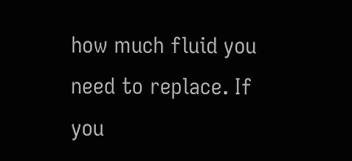how much fluid you need to replace. If you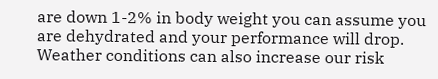are down 1-2% in body weight you can assume you are dehydrated and your performance will drop.
Weather conditions can also increase our risk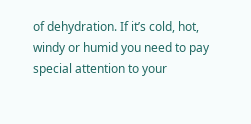of dehydration. If it’s cold, hot, windy or humid you need to pay special attention to your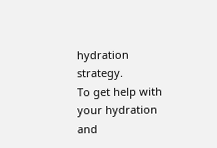hydration strategy.
To get help with your hydration and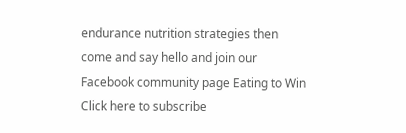endurance nutrition strategies then come and say hello and join our Facebook community page Eating to Win
Click here to subscribe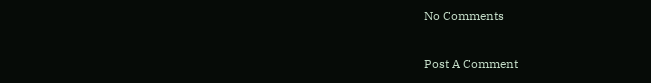No Comments

Post A Comment